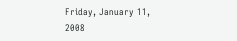Friday, January 11, 2008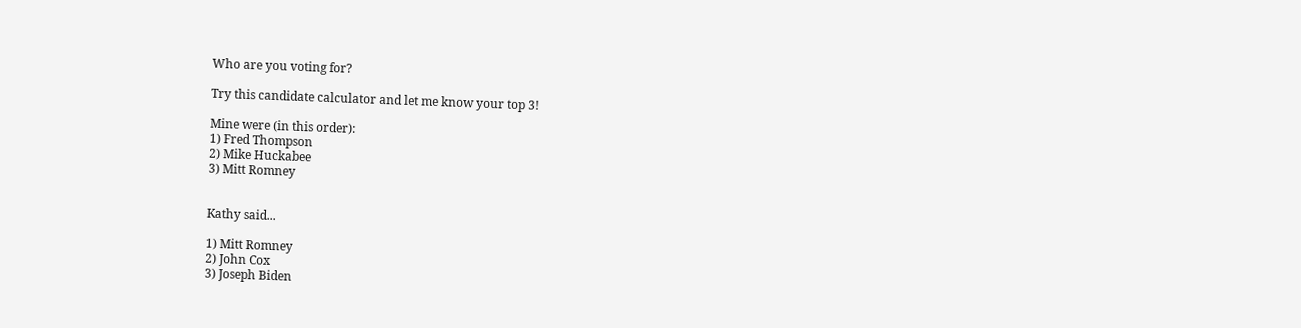Who are you voting for?

Try this candidate calculator and let me know your top 3!

Mine were (in this order):
1) Fred Thompson
2) Mike Huckabee
3) Mitt Romney


Kathy said...

1) Mitt Romney
2) John Cox
3) Joseph Biden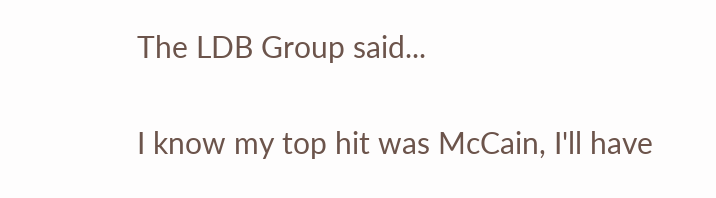The LDB Group said...

I know my top hit was McCain, I'll have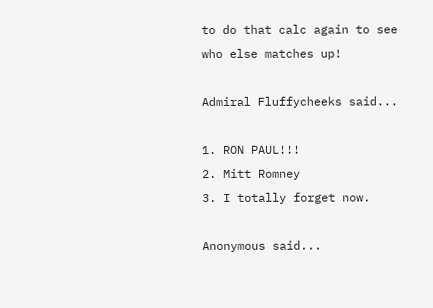to do that calc again to see who else matches up!

Admiral Fluffycheeks said...

1. RON PAUL!!!
2. Mitt Romney
3. I totally forget now.

Anonymous said...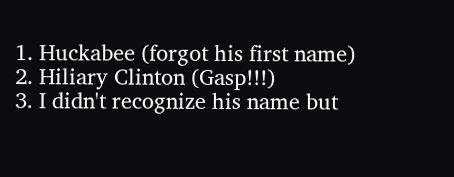1. Huckabee (forgot his first name)
2. Hiliary Clinton (Gasp!!!)
3. I didn't recognize his name but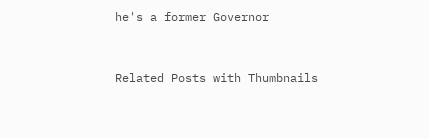he's a former Governor


Related Posts with Thumbnails